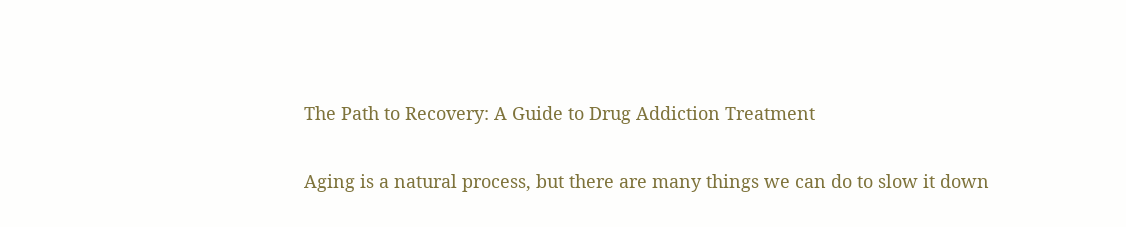The Path to Recovery: A Guide to Drug Addiction Treatment

Aging is a natural process, but there are many things we can do to slow it down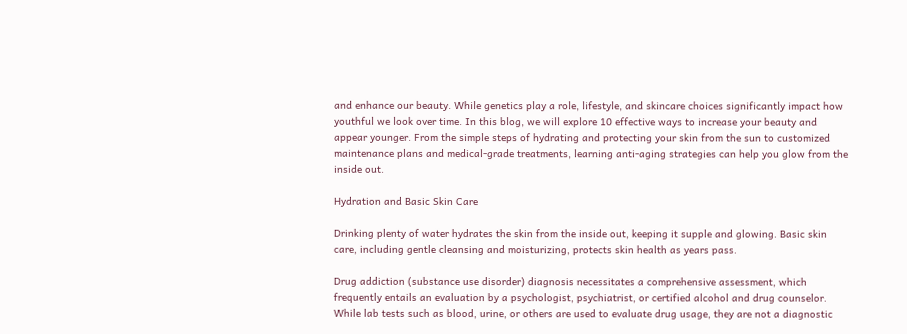and enhance our beauty. While genetics play a role, lifestyle, and skincare choices significantly impact how youthful we look over time. In this blog, we will explore 10 effective ways to increase your beauty and appear younger. From the simple steps of hydrating and protecting your skin from the sun to customized maintenance plans and medical-grade treatments, learning anti-aging strategies can help you glow from the inside out.

Hydration and Basic Skin Care

Drinking plenty of water hydrates the skin from the inside out, keeping it supple and glowing. Basic skin care, including gentle cleansing and moisturizing, protects skin health as years pass.

Drug addiction (substance use disorder) diagnosis necessitates a comprehensive assessment, which frequently entails an evaluation by a psychologist, psychiatrist, or certified alcohol and drug counselor. While lab tests such as blood, urine, or others are used to evaluate drug usage, they are not a diagnostic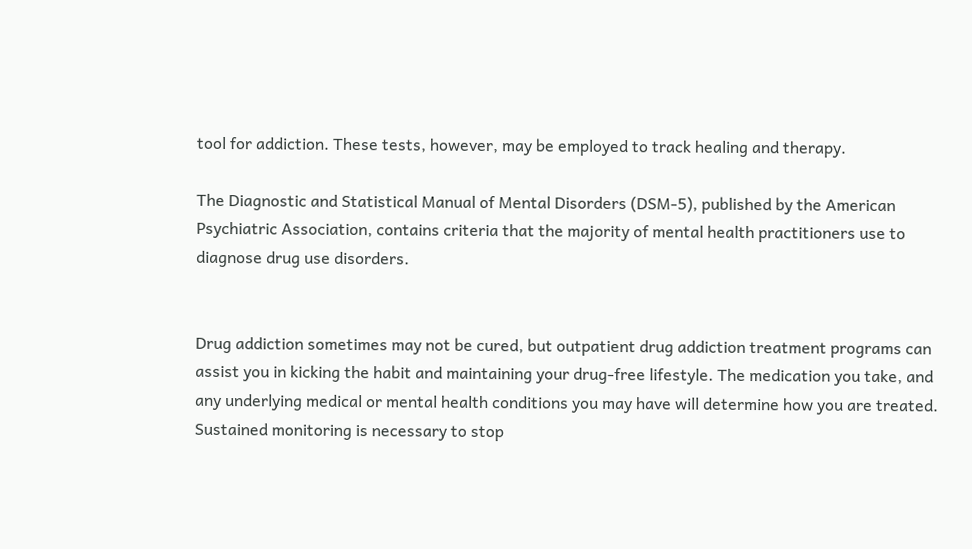tool for addiction. These tests, however, may be employed to track healing and therapy.

The Diagnostic and Statistical Manual of Mental Disorders (DSM-5), published by the American Psychiatric Association, contains criteria that the majority of mental health practitioners use to diagnose drug use disorders.


Drug addiction sometimes may not be cured, but outpatient drug addiction treatment programs can assist you in kicking the habit and maintaining your drug-free lifestyle. The medication you take, and any underlying medical or mental health conditions you may have will determine how you are treated. Sustained monitoring is necessary to stop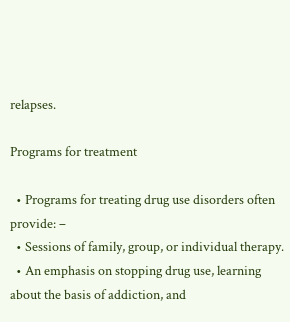relapses.

Programs for treatment

  • Programs for treating drug use disorders often provide: –
  • Sessions of family, group, or individual therapy.
  • An emphasis on stopping drug use, learning about the basis of addiction, and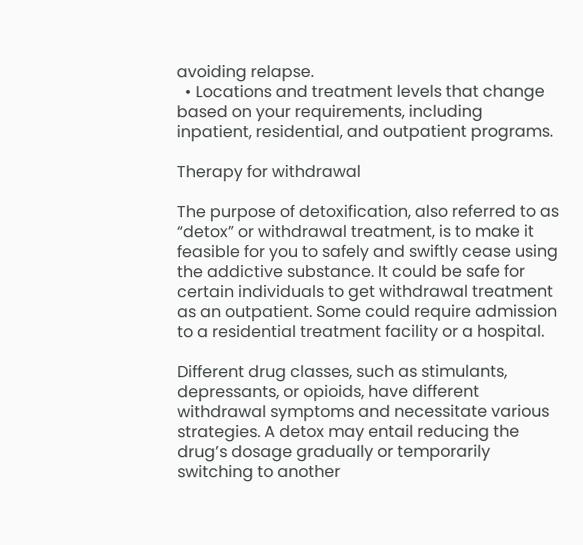avoiding relapse.
  • Locations and treatment levels that change based on your requirements, including inpatient, residential, and outpatient programs.

Therapy for withdrawal

The purpose of detoxification, also referred to as “detox” or withdrawal treatment, is to make it feasible for you to safely and swiftly cease using the addictive substance. It could be safe for certain individuals to get withdrawal treatment as an outpatient. Some could require admission to a residential treatment facility or a hospital.

Different drug classes, such as stimulants, depressants, or opioids, have different withdrawal symptoms and necessitate various strategies. A detox may entail reducing the drug’s dosage gradually or temporarily switching to another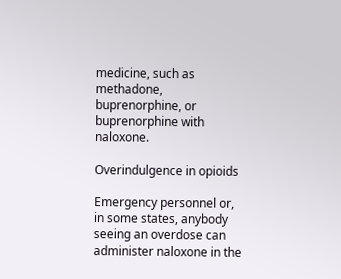medicine, such as methadone, buprenorphine, or buprenorphine with naloxone.

Overindulgence in opioids

Emergency personnel or, in some states, anybody seeing an overdose can administer naloxone in the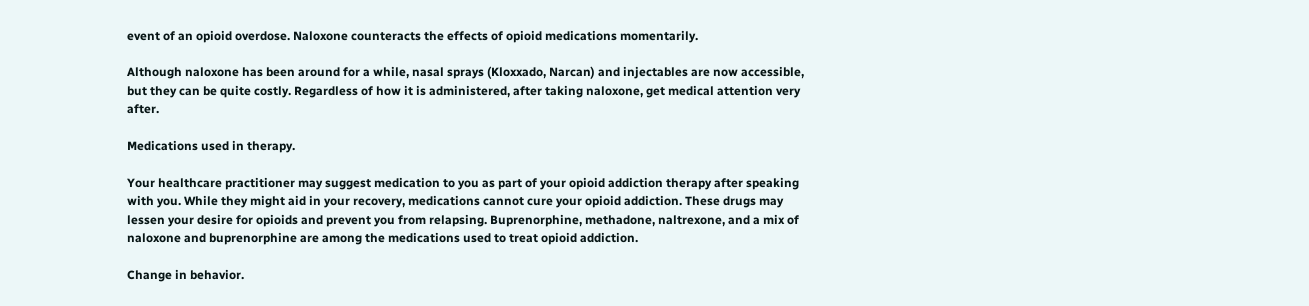event of an opioid overdose. Naloxone counteracts the effects of opioid medications momentarily.

Although naloxone has been around for a while, nasal sprays (Kloxxado, Narcan) and injectables are now accessible, but they can be quite costly. Regardless of how it is administered, after taking naloxone, get medical attention very after.

Medications used in therapy.

Your healthcare practitioner may suggest medication to you as part of your opioid addiction therapy after speaking with you. While they might aid in your recovery, medications cannot cure your opioid addiction. These drugs may lessen your desire for opioids and prevent you from relapsing. Buprenorphine, methadone, naltrexone, and a mix of naloxone and buprenorphine are among the medications used to treat opioid addiction.

Change in behavior.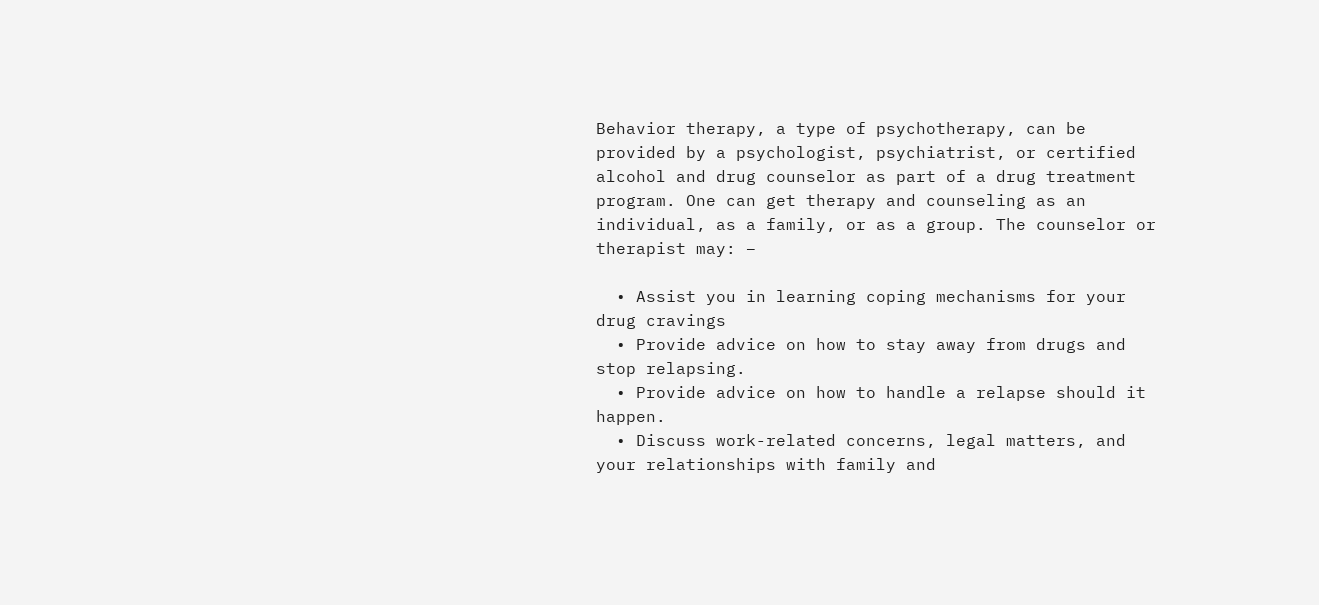Behavior therapy, a type of psychotherapy, can be provided by a psychologist, psychiatrist, or certified alcohol and drug counselor as part of a drug treatment program. One can get therapy and counseling as an individual, as a family, or as a group. The counselor or therapist may: –

  • Assist you in learning coping mechanisms for your drug cravings
  • Provide advice on how to stay away from drugs and stop relapsing.
  • Provide advice on how to handle a relapse should it happen.
  • Discuss work-related concerns, legal matters, and your relationships with family and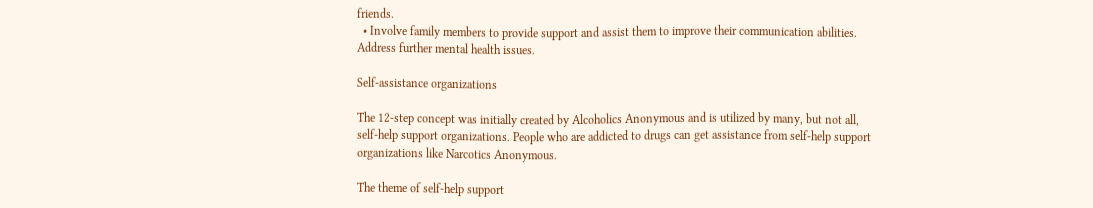friends.
  • Involve family members to provide support and assist them to improve their communication abilities. Address further mental health issues.

Self-assistance organizations

The 12-step concept was initially created by Alcoholics Anonymous and is utilized by many, but not all, self-help support organizations. People who are addicted to drugs can get assistance from self-help support organizations like Narcotics Anonymous.

The theme of self-help support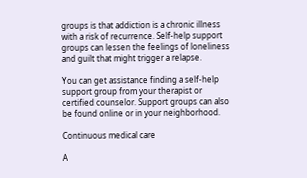groups is that addiction is a chronic illness with a risk of recurrence. Self-help support groups can lessen the feelings of loneliness and guilt that might trigger a relapse.

You can get assistance finding a self-help support group from your therapist or certified counselor. Support groups can also be found online or in your neighborhood.

Continuous medical care

A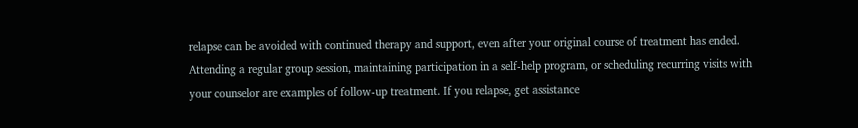relapse can be avoided with continued therapy and support, even after your original course of treatment has ended. Attending a regular group session, maintaining participation in a self-help program, or scheduling recurring visits with your counselor are examples of follow-up treatment. If you relapse, get assistance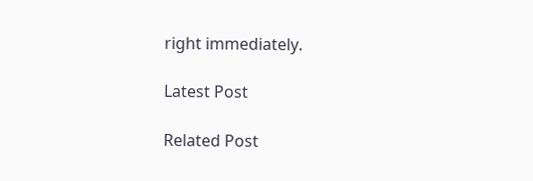right immediately.

Latest Post

Related Post